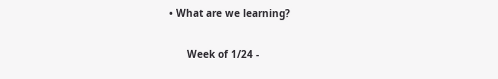• What are we learning?

      Week of 1/24 -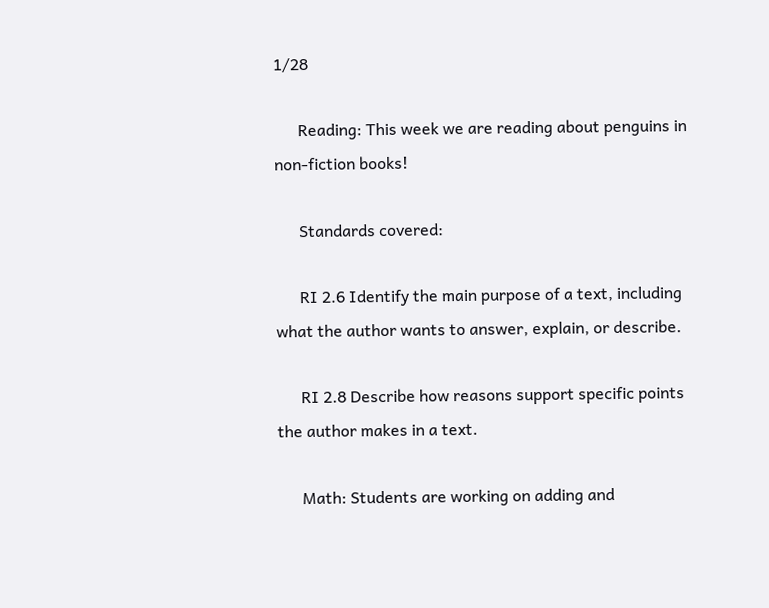1/28

      Reading: This week we are reading about penguins in non-fiction books!

      Standards covered:

      RI 2.6 Identify the main purpose of a text, including what the author wants to answer, explain, or describe.

      RI 2.8 Describe how reasons support specific points the author makes in a text.

      Math: Students are working on adding and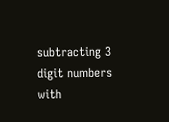subtracting 3 digit numbers with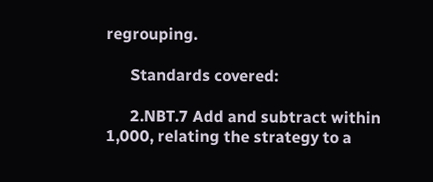regrouping.

      Standards covered:

      2.NBT.7 Add and subtract within 1,000, relating the strategy to a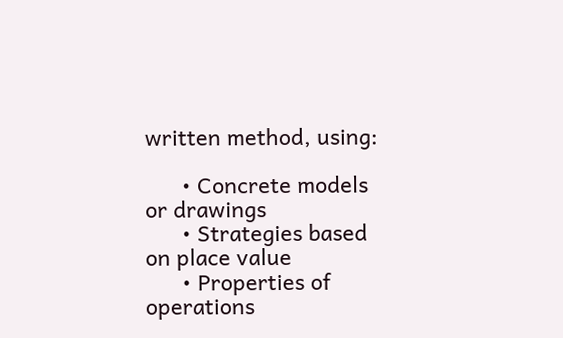written method, using:

      • Concrete models or drawings
      • Strategies based on place value
      • Properties of operations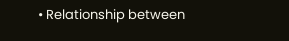• Relationship between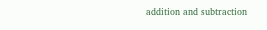addition and subtraction